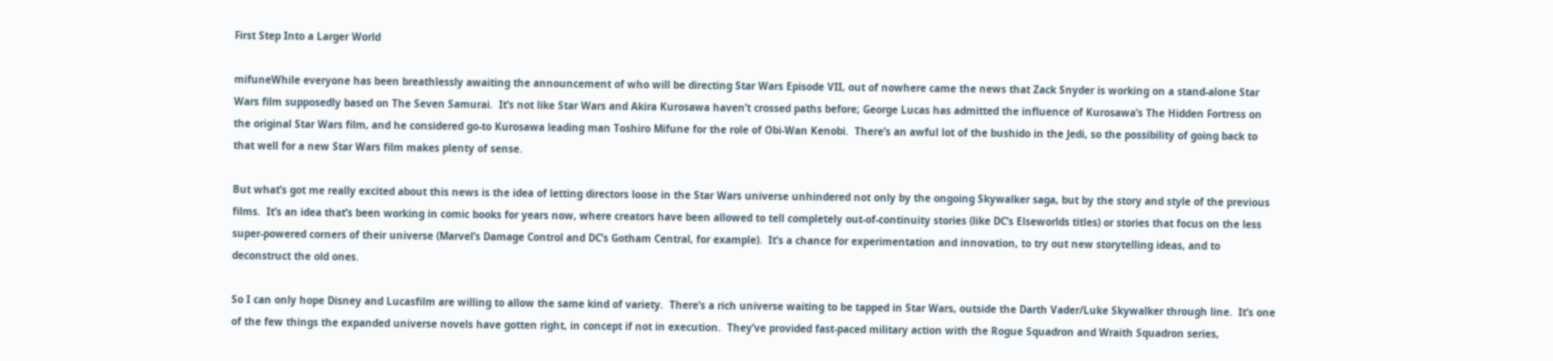First Step Into a Larger World

mifuneWhile everyone has been breathlessly awaiting the announcement of who will be directing Star Wars Episode VII, out of nowhere came the news that Zack Snyder is working on a stand-alone Star Wars film supposedly based on The Seven Samurai.  It’s not like Star Wars and Akira Kurosawa haven’t crossed paths before; George Lucas has admitted the influence of Kurosawa’s The Hidden Fortress on the original Star Wars film, and he considered go-to Kurosawa leading man Toshiro Mifune for the role of Obi-Wan Kenobi.  There’s an awful lot of the bushido in the Jedi, so the possibility of going back to that well for a new Star Wars film makes plenty of sense.

But what’s got me really excited about this news is the idea of letting directors loose in the Star Wars universe unhindered not only by the ongoing Skywalker saga, but by the story and style of the previous films.  It’s an idea that’s been working in comic books for years now, where creators have been allowed to tell completely out-of-continuity stories (like DC’s Elseworlds titles) or stories that focus on the less super-powered corners of their universe (Marvel’s Damage Control and DC’s Gotham Central, for example).  It’s a chance for experimentation and innovation, to try out new storytelling ideas, and to deconstruct the old ones.

So I can only hope Disney and Lucasfilm are willing to allow the same kind of variety.  There’s a rich universe waiting to be tapped in Star Wars, outside the Darth Vader/Luke Skywalker through line.  It’s one of the few things the expanded universe novels have gotten right, in concept if not in execution.  They’ve provided fast-paced military action with the Rogue Squadron and Wraith Squadron series,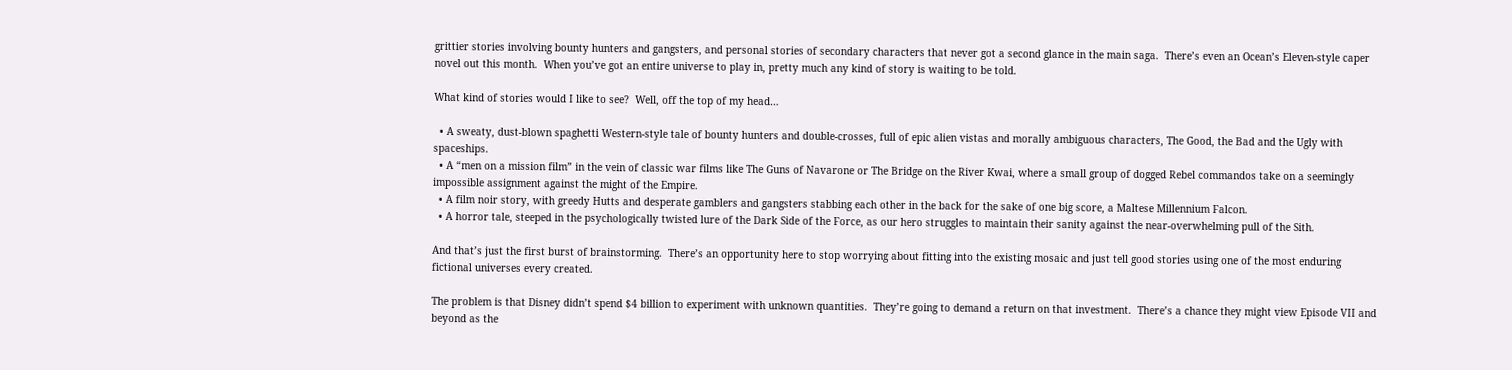grittier stories involving bounty hunters and gangsters, and personal stories of secondary characters that never got a second glance in the main saga.  There’s even an Ocean’s Eleven-style caper novel out this month.  When you’ve got an entire universe to play in, pretty much any kind of story is waiting to be told.

What kind of stories would I like to see?  Well, off the top of my head…

  • A sweaty, dust-blown spaghetti Western-style tale of bounty hunters and double-crosses, full of epic alien vistas and morally ambiguous characters, The Good, the Bad and the Ugly with spaceships.
  • A “men on a mission film” in the vein of classic war films like The Guns of Navarone or The Bridge on the River Kwai, where a small group of dogged Rebel commandos take on a seemingly impossible assignment against the might of the Empire.
  • A film noir story, with greedy Hutts and desperate gamblers and gangsters stabbing each other in the back for the sake of one big score, a Maltese Millennium Falcon.
  • A horror tale, steeped in the psychologically twisted lure of the Dark Side of the Force, as our hero struggles to maintain their sanity against the near-overwhelming pull of the Sith.

And that’s just the first burst of brainstorming.  There’s an opportunity here to stop worrying about fitting into the existing mosaic and just tell good stories using one of the most enduring fictional universes every created.

The problem is that Disney didn’t spend $4 billion to experiment with unknown quantities.  They’re going to demand a return on that investment.  There’s a chance they might view Episode VII and beyond as the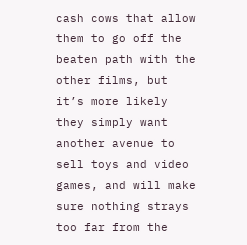cash cows that allow them to go off the beaten path with the other films, but it’s more likely they simply want another avenue to sell toys and video games, and will make sure nothing strays too far from the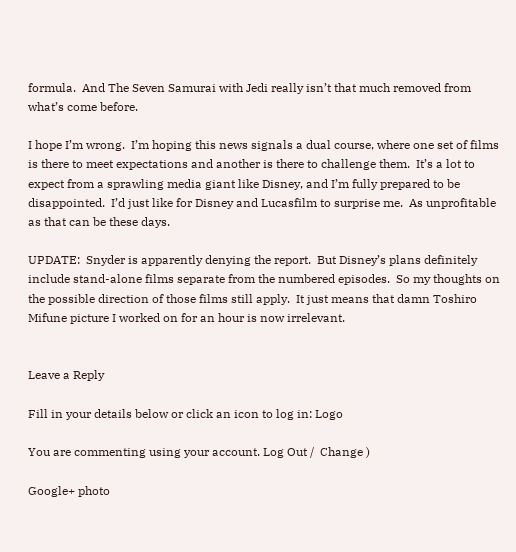formula.  And The Seven Samurai with Jedi really isn’t that much removed from what’s come before.

I hope I’m wrong.  I’m hoping this news signals a dual course, where one set of films is there to meet expectations and another is there to challenge them.  It’s a lot to expect from a sprawling media giant like Disney, and I’m fully prepared to be disappointed.  I’d just like for Disney and Lucasfilm to surprise me.  As unprofitable as that can be these days.

UPDATE:  Snyder is apparently denying the report.  But Disney’s plans definitely include stand-alone films separate from the numbered episodes.  So my thoughts on the possible direction of those films still apply.  It just means that damn Toshiro Mifune picture I worked on for an hour is now irrelevant.


Leave a Reply

Fill in your details below or click an icon to log in: Logo

You are commenting using your account. Log Out /  Change )

Google+ photo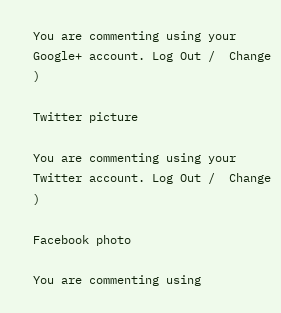You are commenting using your Google+ account. Log Out /  Change )

Twitter picture

You are commenting using your Twitter account. Log Out /  Change )

Facebook photo

You are commenting using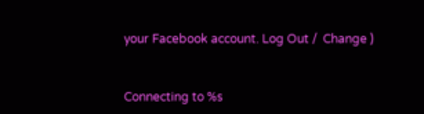your Facebook account. Log Out /  Change )


Connecting to %s